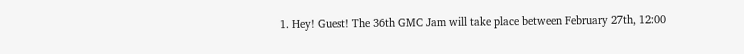1. Hey! Guest! The 36th GMC Jam will take place between February 27th, 12:00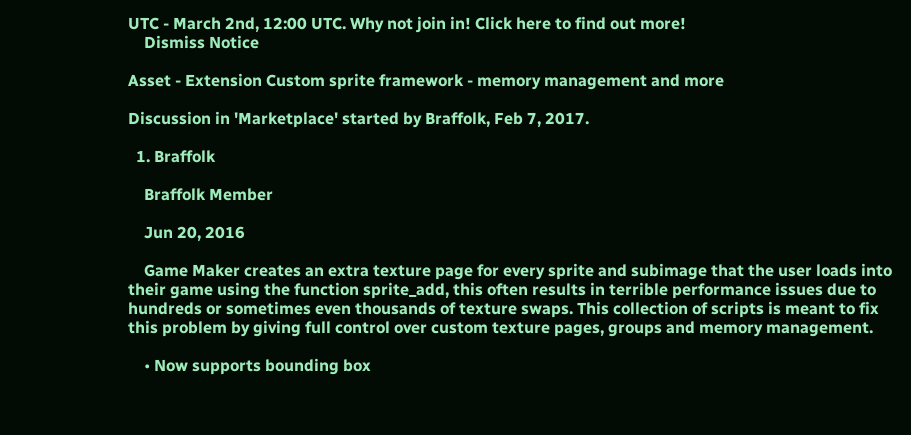UTC - March 2nd, 12:00 UTC. Why not join in! Click here to find out more!
    Dismiss Notice

Asset - Extension Custom sprite framework - memory management and more

Discussion in 'Marketplace' started by Braffolk, Feb 7, 2017.

  1. Braffolk

    Braffolk Member

    Jun 20, 2016

    Game Maker creates an extra texture page for every sprite and subimage that the user loads into their game using the function sprite_add, this often results in terrible performance issues due to hundreds or sometimes even thousands of texture swaps. This collection of scripts is meant to fix this problem by giving full control over custom texture pages, groups and memory management.

    • Now supports bounding box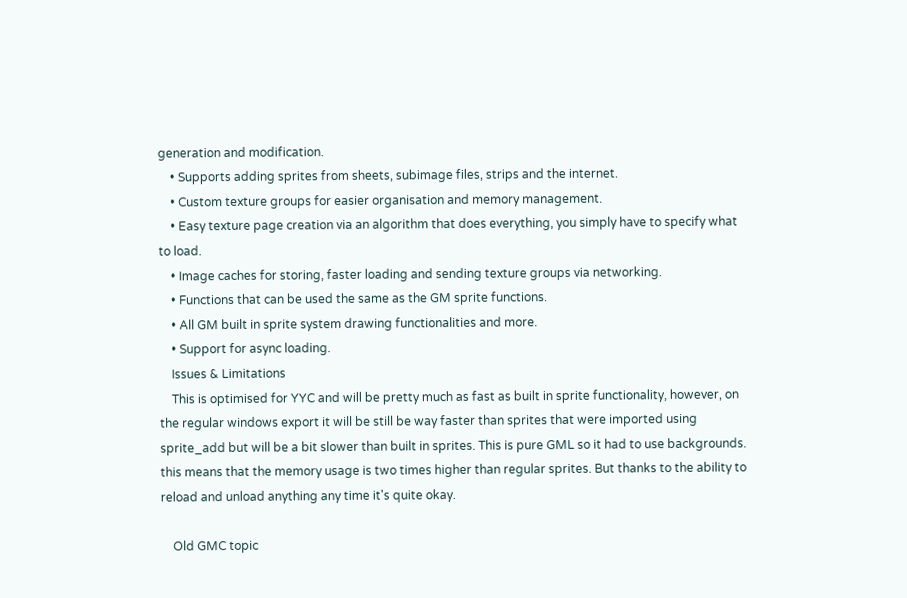generation and modification.
    • Supports adding sprites from sheets, subimage files, strips and the internet.
    • Custom texture groups for easier organisation and memory management.
    • Easy texture page creation via an algorithm that does everything, you simply have to specify what to load.
    • Image caches for storing, faster loading and sending texture groups via networking.
    • Functions that can be used the same as the GM sprite functions.
    • All GM built in sprite system drawing functionalities and more.
    • Support for async loading.
    Issues & Limitations
    This is optimised for YYC and will be pretty much as fast as built in sprite functionality, however, on the regular windows export it will be still be way faster than sprites that were imported using sprite_add but will be a bit slower than built in sprites. This is pure GML so it had to use backgrounds. this means that the memory usage is two times higher than regular sprites. But thanks to the ability to reload and unload anything any time it's quite okay.

    Old GMC topic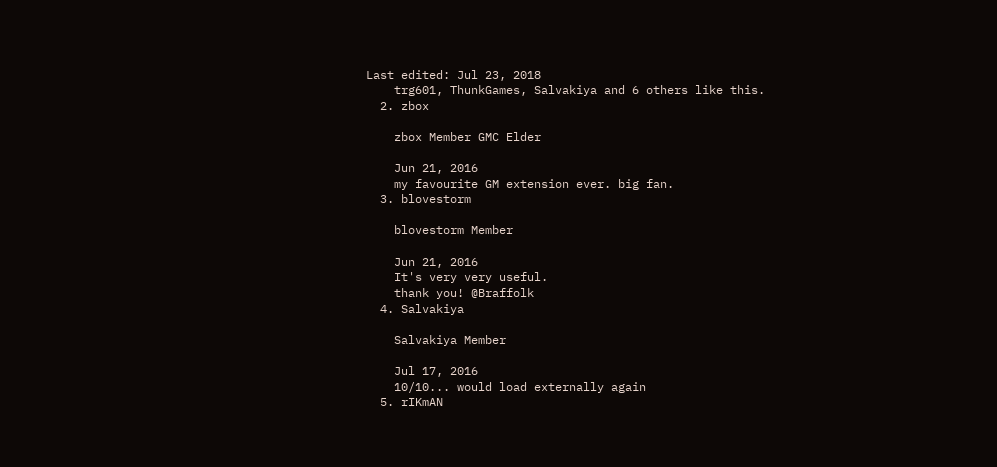Last edited: Jul 23, 2018
    trg601, ThunkGames, Salvakiya and 6 others like this.
  2. zbox

    zbox Member GMC Elder

    Jun 21, 2016
    my favourite GM extension ever. big fan.
  3. blovestorm

    blovestorm Member

    Jun 21, 2016
    It's very very useful.
    thank you! @Braffolk
  4. Salvakiya

    Salvakiya Member

    Jul 17, 2016
    10/10... would load externally again
  5. rIKmAN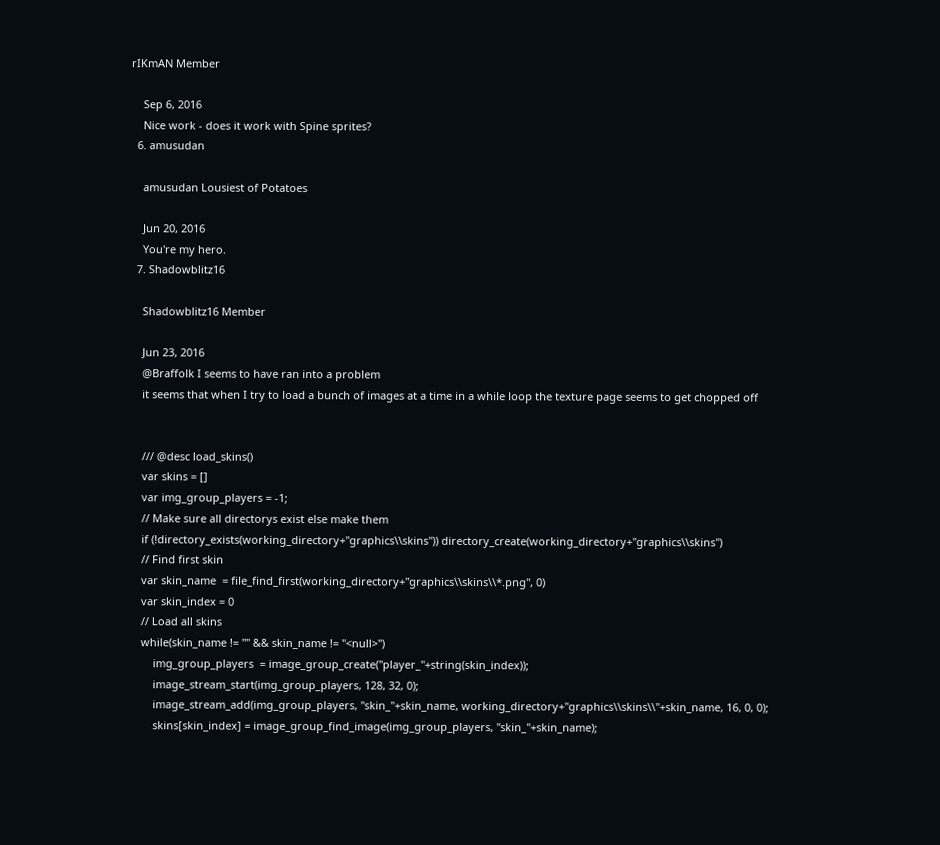rIKmAN Member

    Sep 6, 2016
    Nice work - does it work with Spine sprites?
  6. amusudan

    amusudan Lousiest of Potatoes

    Jun 20, 2016
    You're my hero.
  7. Shadowblitz16

    Shadowblitz16 Member

    Jun 23, 2016
    @Braffolk I seems to have ran into a problem
    it seems that when I try to load a bunch of images at a time in a while loop the texture page seems to get chopped off


    /// @desc load_skins()
    var skins = []
    var img_group_players = -1;
    // Make sure all directorys exist else make them
    if (!directory_exists(working_directory+"graphics\\skins")) directory_create(working_directory+"graphics\\skins")
    // Find first skin
    var skin_name  = file_find_first(working_directory+"graphics\\skins\\*.png", 0)
    var skin_index = 0
    // Load all skins
    while(skin_name != "" && skin_name != "<null>")
        img_group_players  = image_group_create("player_"+string(skin_index));
        image_stream_start(img_group_players, 128, 32, 0);
        image_stream_add(img_group_players, "skin_"+skin_name, working_directory+"graphics\\skins\\"+skin_name, 16, 0, 0);
        skins[skin_index] = image_group_find_image(img_group_players, "skin_"+skin_name);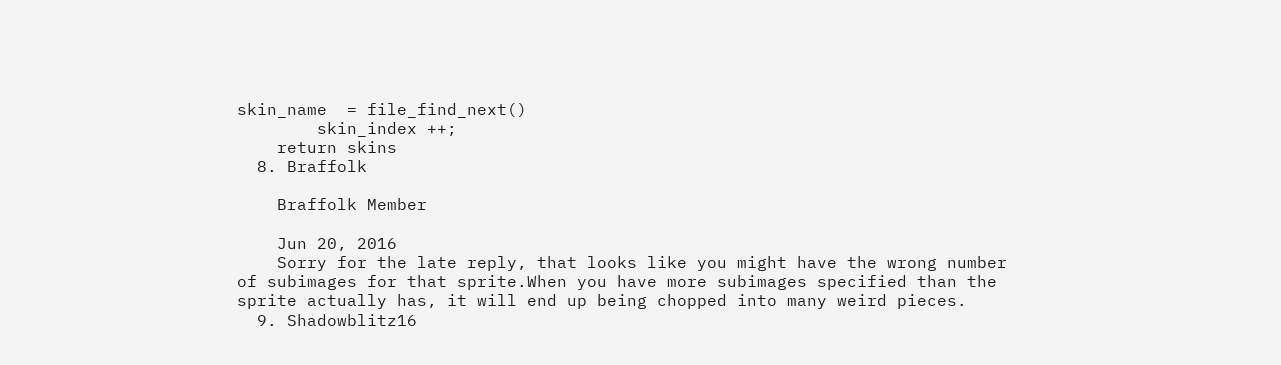skin_name  = file_find_next()
        skin_index ++;
    return skins
  8. Braffolk

    Braffolk Member

    Jun 20, 2016
    Sorry for the late reply, that looks like you might have the wrong number of subimages for that sprite.When you have more subimages specified than the sprite actually has, it will end up being chopped into many weird pieces.
  9. Shadowblitz16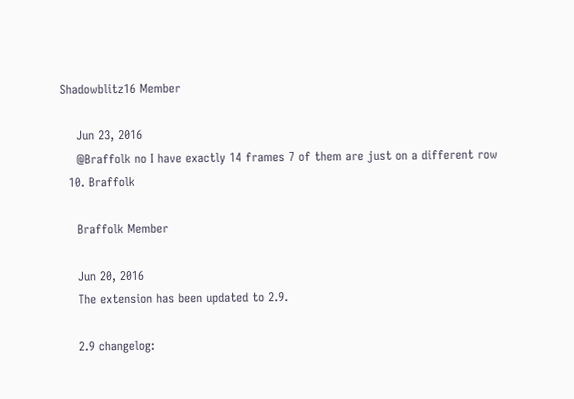Shadowblitz16 Member

    Jun 23, 2016
    @Braffolk no I have exactly 14 frames 7 of them are just on a different row
  10. Braffolk

    Braffolk Member

    Jun 20, 2016
    The extension has been updated to 2.9.

    2.9 changelog: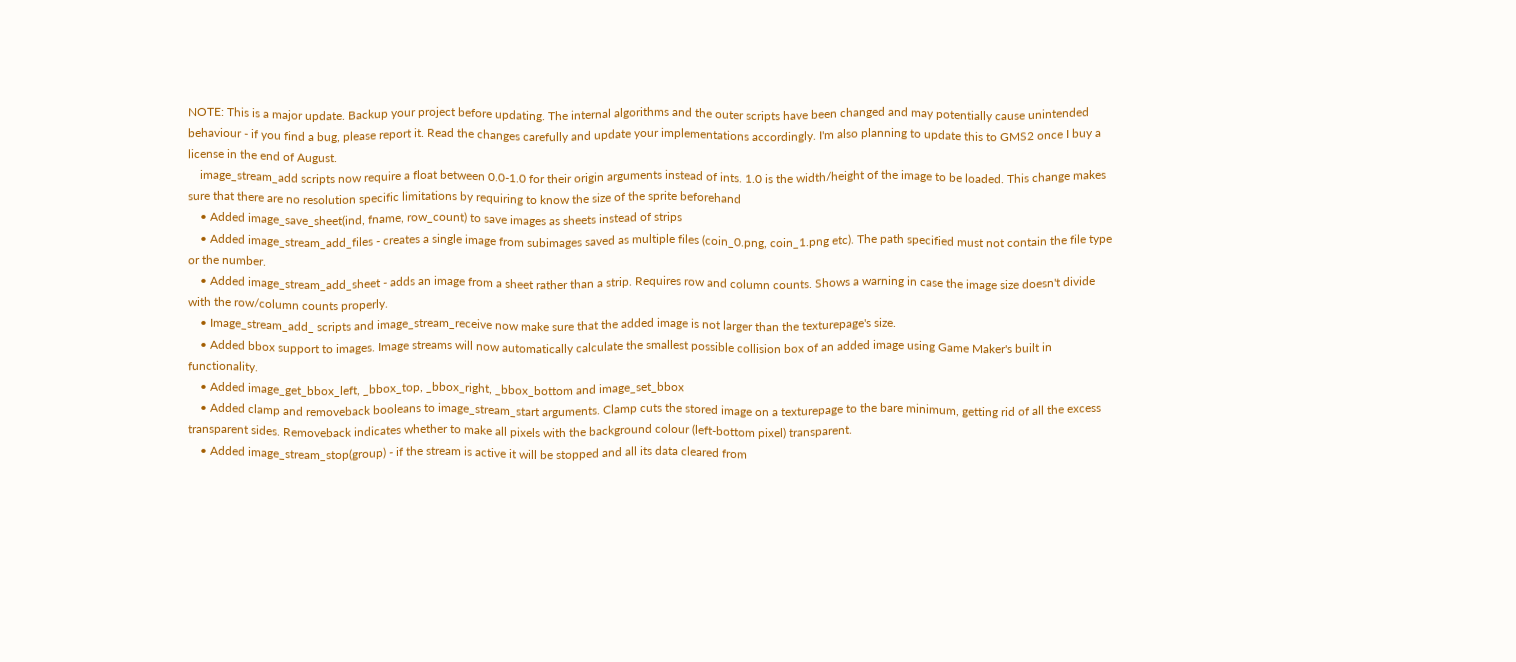NOTE: This is a major update. Backup your project before updating. The internal algorithms and the outer scripts have been changed and may potentially cause unintended behaviour - if you find a bug, please report it. Read the changes carefully and update your implementations accordingly. I'm also planning to update this to GMS2 once I buy a license in the end of August.
    image_stream_add scripts now require a float between 0.0-1.0 for their origin arguments instead of ints. 1.0 is the width/height of the image to be loaded. This change makes sure that there are no resolution specific limitations by requiring to know the size of the sprite beforehand
    • Added image_save_sheet(ind, fname, row_count) to save images as sheets instead of strips
    • Added image_stream_add_files - creates a single image from subimages saved as multiple files (coin_0.png, coin_1.png etc). The path specified must not contain the file type or the number.
    • Added image_stream_add_sheet - adds an image from a sheet rather than a strip. Requires row and column counts. Shows a warning in case the image size doesn't divide with the row/column counts properly.
    • Image_stream_add_ scripts and image_stream_receive now make sure that the added image is not larger than the texturepage's size.
    • Added bbox support to images. Image streams will now automatically calculate the smallest possible collision box of an added image using Game Maker's built in functionality.
    • Added image_get_bbox_left, _bbox_top, _bbox_right, _bbox_bottom and image_set_bbox
    • Added clamp and removeback booleans to image_stream_start arguments. Clamp cuts the stored image on a texturepage to the bare minimum, getting rid of all the excess transparent sides. Removeback indicates whether to make all pixels with the background colour (left-bottom pixel) transparent.
    • Added image_stream_stop(group) - if the stream is active it will be stopped and all its data cleared from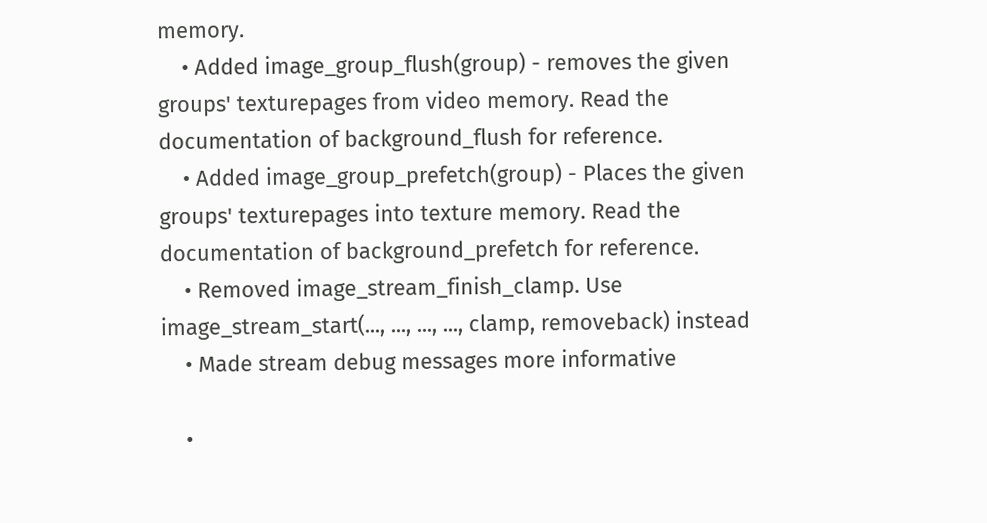memory.
    • Added image_group_flush(group) - removes the given groups' texturepages from video memory. Read the documentation of background_flush for reference.
    • Added image_group_prefetch(group) - Places the given groups' texturepages into texture memory. Read the documentation of background_prefetch for reference.
    • Removed image_stream_finish_clamp. Use image_stream_start(..., ..., ..., ..., clamp, removeback) instead
    • Made stream debug messages more informative

    •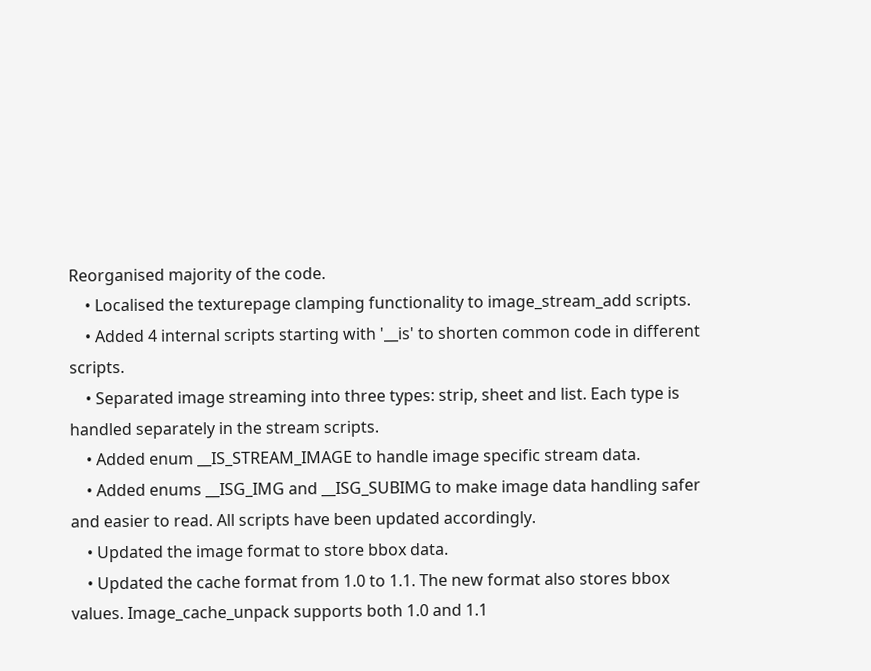Reorganised majority of the code.
    • Localised the texturepage clamping functionality to image_stream_add scripts.
    • Added 4 internal scripts starting with '__is' to shorten common code in different scripts.
    • Separated image streaming into three types: strip, sheet and list. Each type is handled separately in the stream scripts.
    • Added enum __IS_STREAM_IMAGE to handle image specific stream data.
    • Added enums __ISG_IMG and __ISG_SUBIMG to make image data handling safer and easier to read. All scripts have been updated accordingly.
    • Updated the image format to store bbox data.
    • Updated the cache format from 1.0 to 1.1. The new format also stores bbox values. Image_cache_unpack supports both 1.0 and 1.1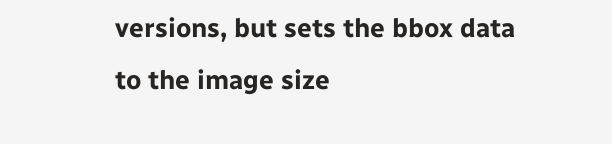versions, but sets the bbox data to the image size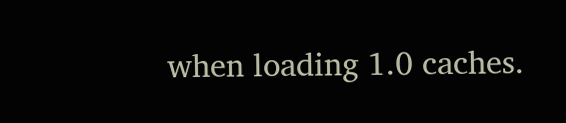when loading 1.0 caches.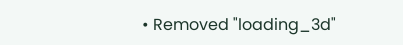• Removed "loading_3d"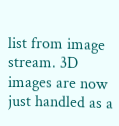list from image stream. 3D images are now just handled as a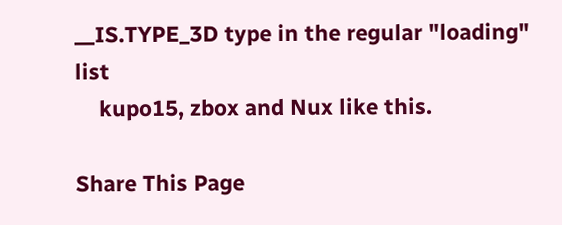__IS.TYPE_3D type in the regular "loading" list
    kupo15, zbox and Nux like this.

Share This Page